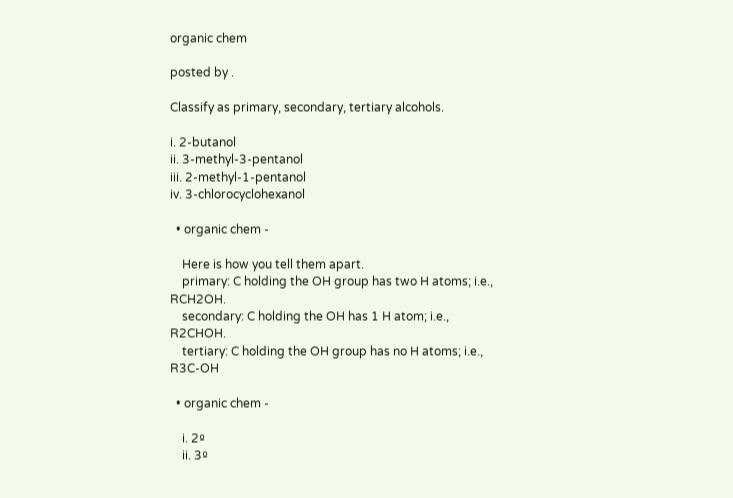organic chem

posted by .

Classify as primary, secondary, tertiary alcohols.

i. 2-butanol
ii. 3-methyl-3-pentanol
iii. 2-methyl-1-pentanol
iv. 3-chlorocyclohexanol

  • organic chem -

    Here is how you tell them apart.
    primary: C holding the OH group has two H atoms; i.e., RCH2OH.
    secondary: C holding the OH has 1 H atom; i.e., R2CHOH.
    tertiary: C holding the OH group has no H atoms; i.e., R3C-OH

  • organic chem -

    i. 2º
    ii. 3º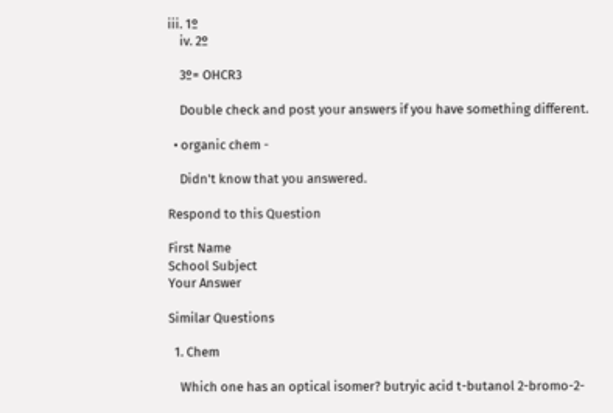iii. 1º
    iv. 2º

    3º= OHCR3

    Double check and post your answers if you have something different.

  • organic chem -

    Didn't know that you answered.

Respond to this Question

First Name
School Subject
Your Answer

Similar Questions

  1. Chem

    Which one has an optical isomer? butryic acid t-butanol 2-bromo-2-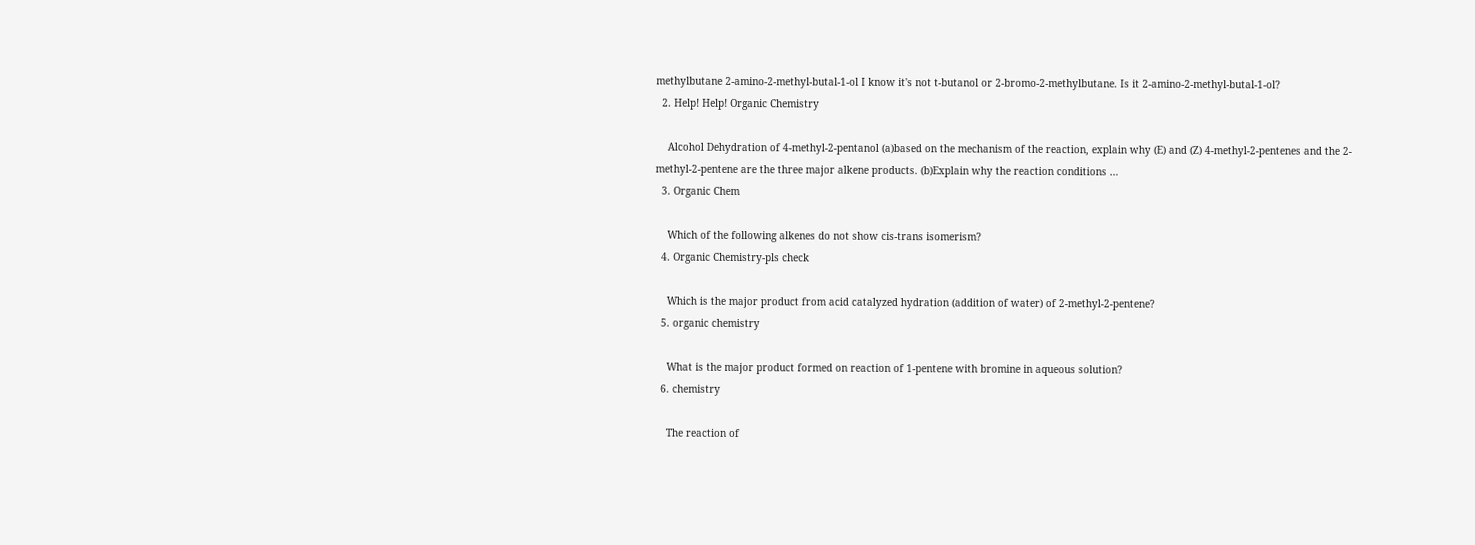methylbutane 2-amino-2-methyl-butal-1-ol I know it's not t-butanol or 2-bromo-2-methylbutane. Is it 2-amino-2-methyl-butal-1-ol?
  2. Help! Help! Organic Chemistry

    Alcohol Dehydration of 4-methyl-2-pentanol (a)based on the mechanism of the reaction, explain why (E) and (Z) 4-methyl-2-pentenes and the 2-methyl-2-pentene are the three major alkene products. (b)Explain why the reaction conditions …
  3. Organic Chem

    Which of the following alkenes do not show cis-trans isomerism?
  4. Organic Chemistry-pls check

    Which is the major product from acid catalyzed hydration (addition of water) of 2-methyl-2-pentene?
  5. organic chemistry

    What is the major product formed on reaction of 1-pentene with bromine in aqueous solution?
  6. chemistry

    The reaction of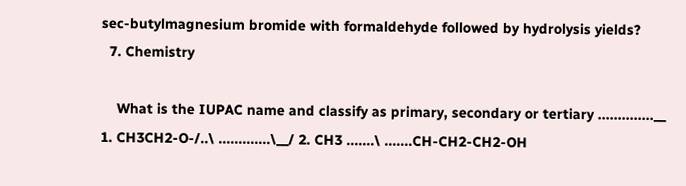sec-butylmagnesium bromide with formaldehyde followed by hydrolysis yields?
  7. Chemistry

    What is the IUPAC name and classify as primary, secondary or tertiary ..............__ 1. CH3CH2-O-/..\ .............\__/ 2. CH3 .......\ .......CH-CH2-CH2-OH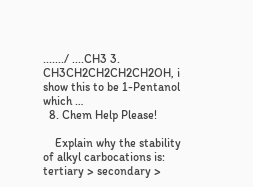......./ ....CH3 3. CH3CH2CH2CH2CH2OH, i show this to be 1-Pentanol which …
  8. Chem Help Please!

    Explain why the stability of alkyl carbocations is: tertiary > secondary >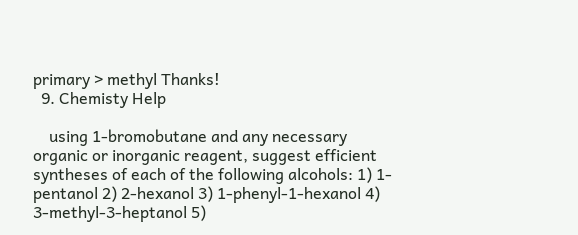primary > methyl Thanks!
  9. Chemisty Help

    using 1-bromobutane and any necessary organic or inorganic reagent, suggest efficient syntheses of each of the following alcohols: 1) 1-pentanol 2) 2-hexanol 3) 1-phenyl-1-hexanol 4) 3-methyl-3-heptanol 5)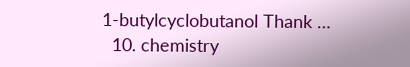1-butylcyclobutanol Thank …
  10. chemistry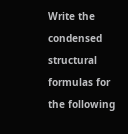Write the condensed structural formulas for the following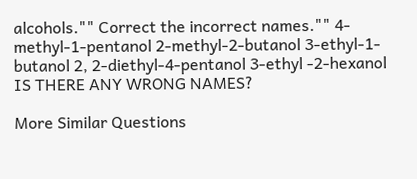alcohols."" Correct the incorrect names."" 4-methyl-1-pentanol 2-methyl-2-butanol 3-ethyl-1-butanol 2, 2-diethyl-4-pentanol 3-ethyl -2-hexanol IS THERE ANY WRONG NAMES?

More Similar Questions